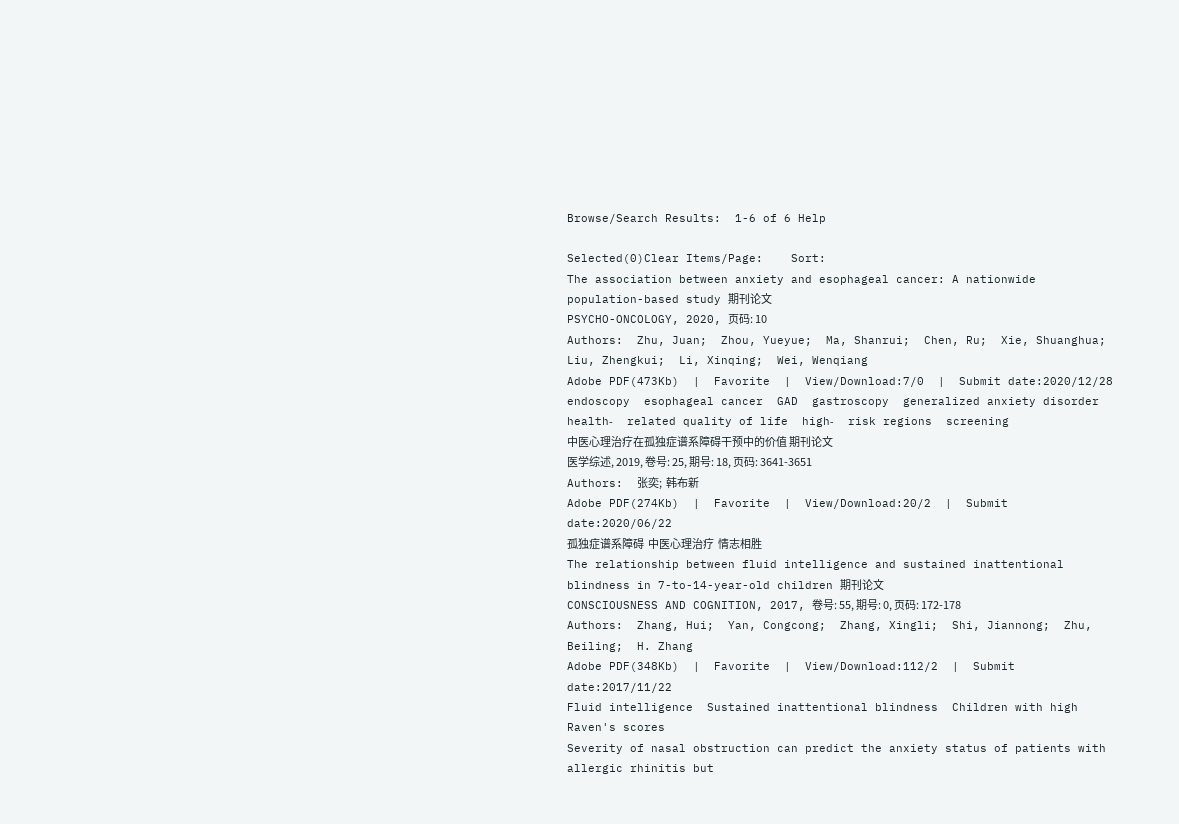Browse/Search Results:  1-6 of 6 Help

Selected(0)Clear Items/Page:    Sort:
The association between anxiety and esophageal cancer: A nationwide population-based study 期刊论文
PSYCHO-ONCOLOGY, 2020, 页码: 10
Authors:  Zhu, Juan;  Zhou, Yueyue;  Ma, Shanrui;  Chen, Ru;  Xie, Shuanghua;  Liu, Zhengkui;  Li, Xinqing;  Wei, Wenqiang
Adobe PDF(473Kb)  |  Favorite  |  View/Download:7/0  |  Submit date:2020/12/28
endoscopy  esophageal cancer  GAD  gastroscopy  generalized anxiety disorder  health‐  related quality of life  high‐  risk regions  screening
中医心理治疗在孤独症谱系障碍干预中的价值 期刊论文
医学综述, 2019, 卷号: 25, 期号: 18, 页码: 3641-3651
Authors:  张奕;  韩布新
Adobe PDF(274Kb)  |  Favorite  |  View/Download:20/2  |  Submit date:2020/06/22
孤独症谱系障碍  中医心理治疗  情志相胜
The relationship between fluid intelligence and sustained inattentional blindness in 7-to-14-year-old children 期刊论文
CONSCIOUSNESS AND COGNITION, 2017, 卷号: 55, 期号: 0, 页码: 172-178
Authors:  Zhang, Hui;  Yan, Congcong;  Zhang, Xingli;  Shi, Jiannong;  Zhu, Beiling;  H. Zhang
Adobe PDF(348Kb)  |  Favorite  |  View/Download:112/2  |  Submit date:2017/11/22
Fluid intelligence  Sustained inattentional blindness  Children with high Raven's scores
Severity of nasal obstruction can predict the anxiety status of patients with allergic rhinitis but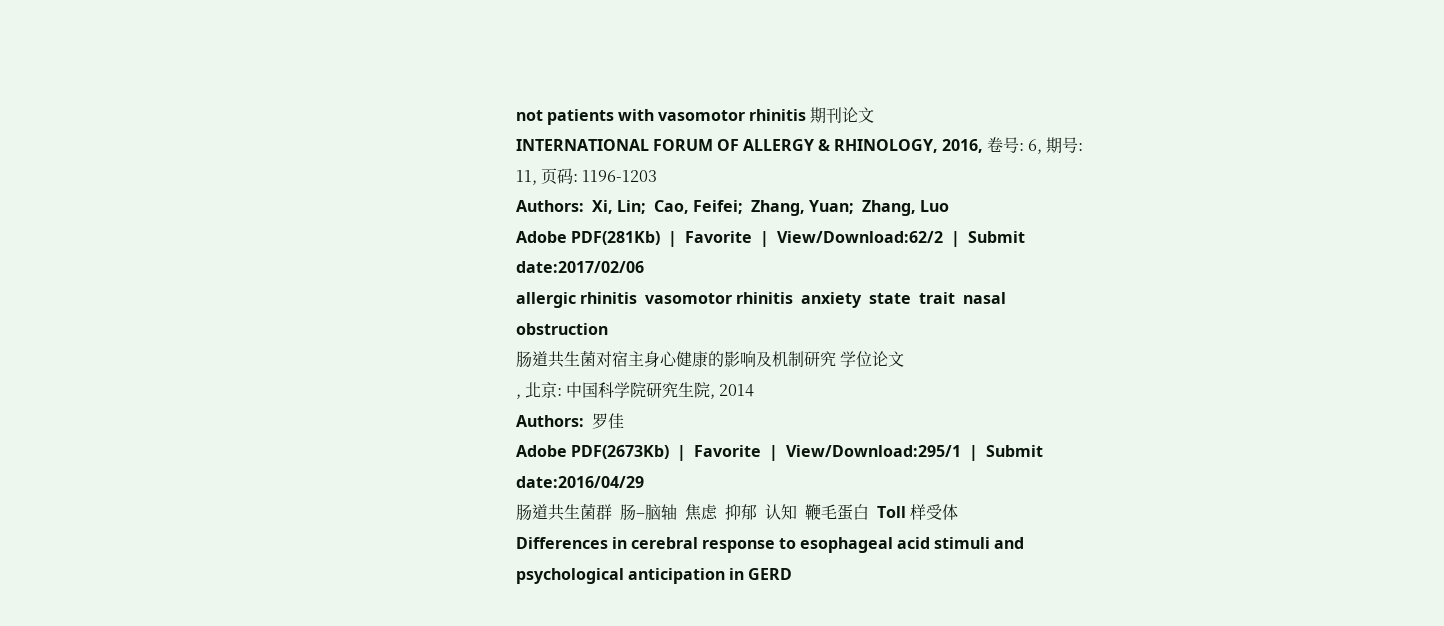not patients with vasomotor rhinitis 期刊论文
INTERNATIONAL FORUM OF ALLERGY & RHINOLOGY, 2016, 卷号: 6, 期号: 11, 页码: 1196-1203
Authors:  Xi, Lin;  Cao, Feifei;  Zhang, Yuan;  Zhang, Luo
Adobe PDF(281Kb)  |  Favorite  |  View/Download:62/2  |  Submit date:2017/02/06
allergic rhinitis  vasomotor rhinitis  anxiety  state  trait  nasal obstruction
肠道共生菌对宿主身心健康的影响及机制研究 学位论文
, 北京: 中国科学院研究生院, 2014
Authors:  罗佳
Adobe PDF(2673Kb)  |  Favorite  |  View/Download:295/1  |  Submit date:2016/04/29
肠道共生菌群  肠–脑轴  焦虑  抑郁  认知  鞭毛蛋白  Toll 样受体
Differences in cerebral response to esophageal acid stimuli and psychological anticipation in GERD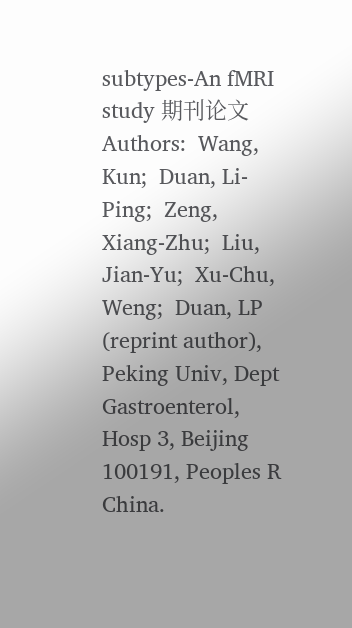subtypes-An fMRI study 期刊论文
Authors:  Wang, Kun;  Duan, Li-Ping;  Zeng, Xiang-Zhu;  Liu, Jian-Yu;  Xu-Chu, Weng;  Duan, LP (reprint author), Peking Univ, Dept Gastroenterol, Hosp 3, Beijing 100191, Peoples R China.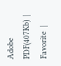Adobe PDF(407Kb)  |  Favorite  |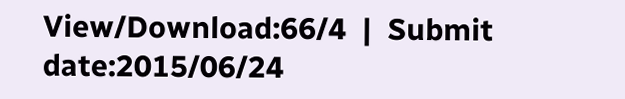View/Download:66/4  |  Submit date:2015/06/24